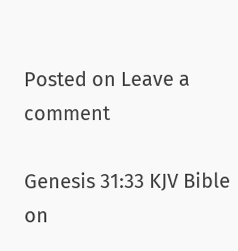Posted on Leave a comment

Genesis 31:33 KJV Bible on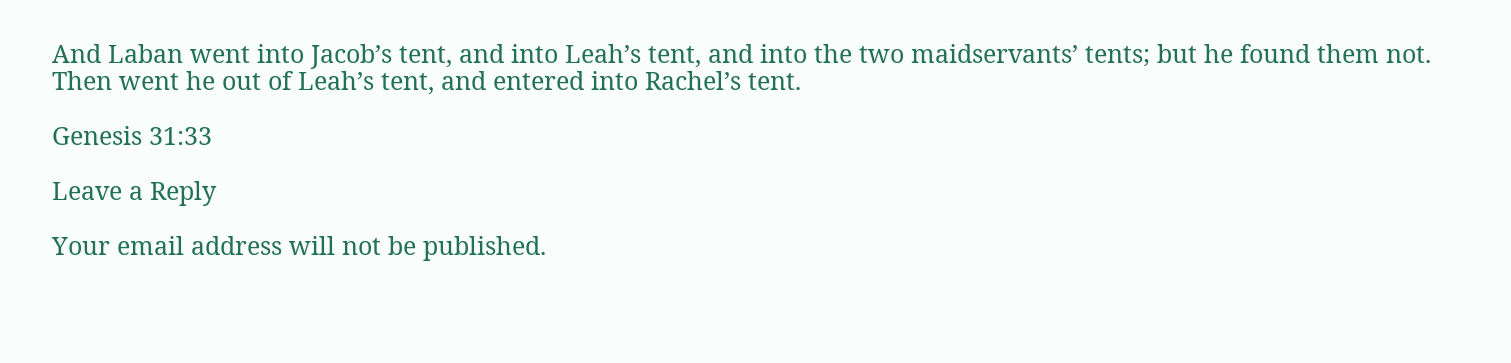And Laban went into Jacob’s tent, and into Leah’s tent, and into the two maidservants’ tents; but he found them not. Then went he out of Leah’s tent, and entered into Rachel’s tent.

Genesis 31:33

Leave a Reply

Your email address will not be published.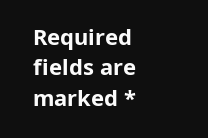Required fields are marked *